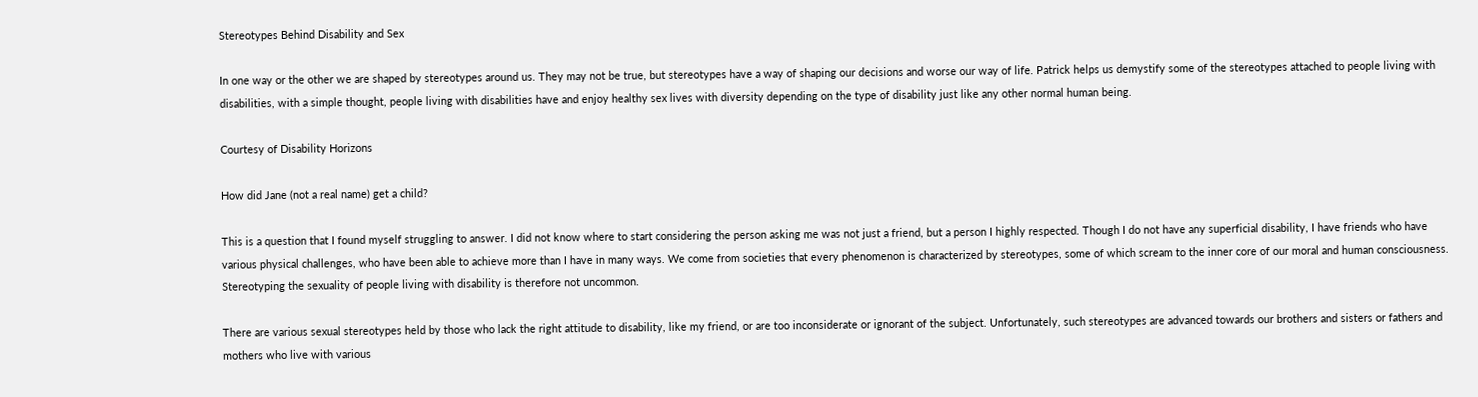Stereotypes Behind Disability and Sex

In one way or the other we are shaped by stereotypes around us. They may not be true, but stereotypes have a way of shaping our decisions and worse our way of life. Patrick helps us demystify some of the stereotypes attached to people living with disabilities, with a simple thought, people living with disabilities have and enjoy healthy sex lives with diversity depending on the type of disability just like any other normal human being.

Courtesy of Disability Horizons

How did Jane (not a real name) get a child?

This is a question that I found myself struggling to answer. I did not know where to start considering the person asking me was not just a friend, but a person I highly respected. Though I do not have any superficial disability, I have friends who have various physical challenges, who have been able to achieve more than I have in many ways. We come from societies that every phenomenon is characterized by stereotypes, some of which scream to the inner core of our moral and human consciousness. Stereotyping the sexuality of people living with disability is therefore not uncommon.

There are various sexual stereotypes held by those who lack the right attitude to disability, like my friend, or are too inconsiderate or ignorant of the subject. Unfortunately, such stereotypes are advanced towards our brothers and sisters or fathers and mothers who live with various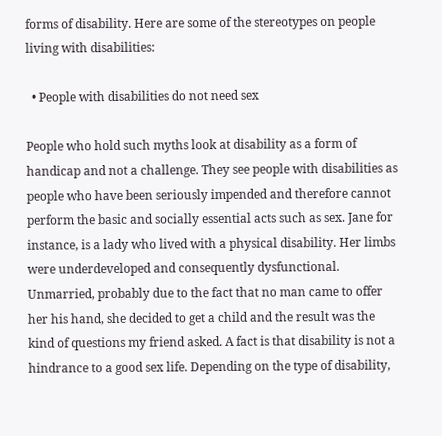forms of disability. Here are some of the stereotypes on people living with disabilities:

  • People with disabilities do not need sex

People who hold such myths look at disability as a form of handicap and not a challenge. They see people with disabilities as people who have been seriously impended and therefore cannot perform the basic and socially essential acts such as sex. Jane for instance, is a lady who lived with a physical disability. Her limbs were underdeveloped and consequently dysfunctional. Unmarried, probably due to the fact that no man came to offer her his hand, she decided to get a child and the result was the kind of questions my friend asked. A fact is that disability is not a hindrance to a good sex life. Depending on the type of disability,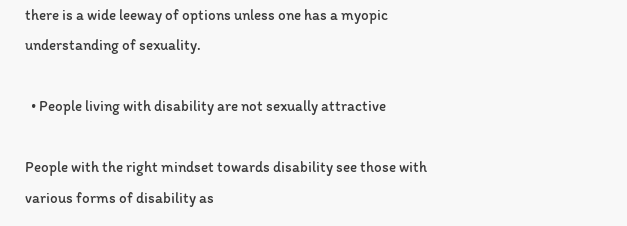there is a wide leeway of options unless one has a myopic understanding of sexuality.

  • People living with disability are not sexually attractive

People with the right mindset towards disability see those with various forms of disability as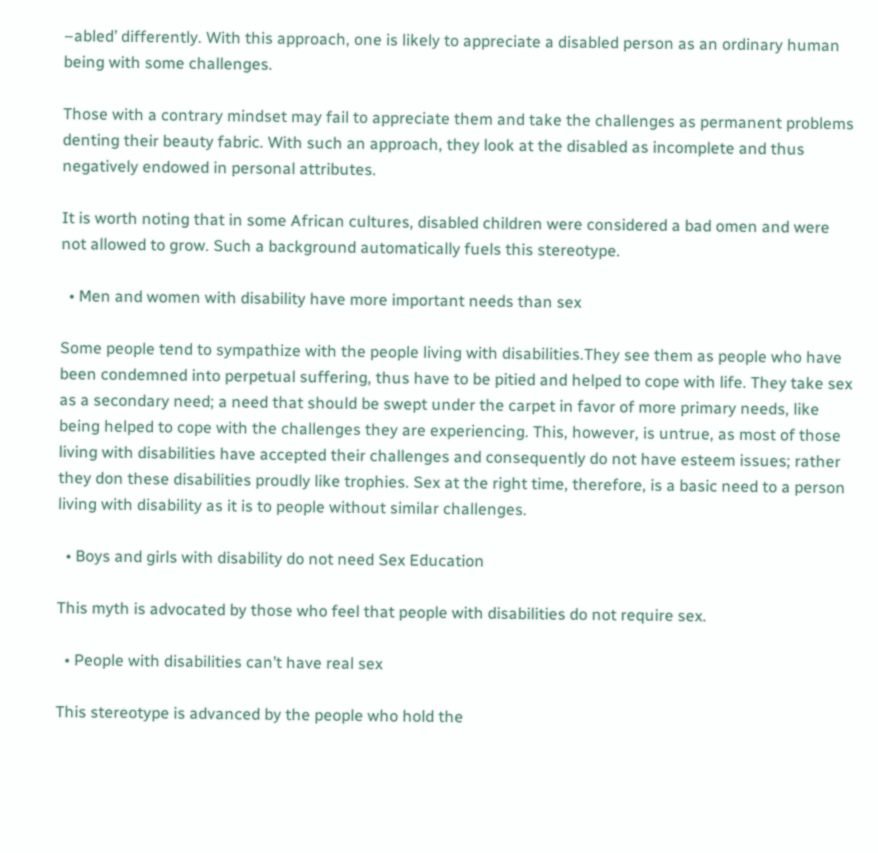–abled’ differently. With this approach, one is likely to appreciate a disabled person as an ordinary human being with some challenges.

Those with a contrary mindset may fail to appreciate them and take the challenges as permanent problems denting their beauty fabric. With such an approach, they look at the disabled as incomplete and thus negatively endowed in personal attributes.

It is worth noting that in some African cultures, disabled children were considered a bad omen and were not allowed to grow. Such a background automatically fuels this stereotype.

  • Men and women with disability have more important needs than sex

Some people tend to sympathize with the people living with disabilities.They see them as people who have been condemned into perpetual suffering, thus have to be pitied and helped to cope with life. They take sex as a secondary need; a need that should be swept under the carpet in favor of more primary needs, like being helped to cope with the challenges they are experiencing. This, however, is untrue, as most of those living with disabilities have accepted their challenges and consequently do not have esteem issues; rather they don these disabilities proudly like trophies. Sex at the right time, therefore, is a basic need to a person living with disability as it is to people without similar challenges.

  • Boys and girls with disability do not need Sex Education

This myth is advocated by those who feel that people with disabilities do not require sex.

  • People with disabilities can’t have real sex

This stereotype is advanced by the people who hold the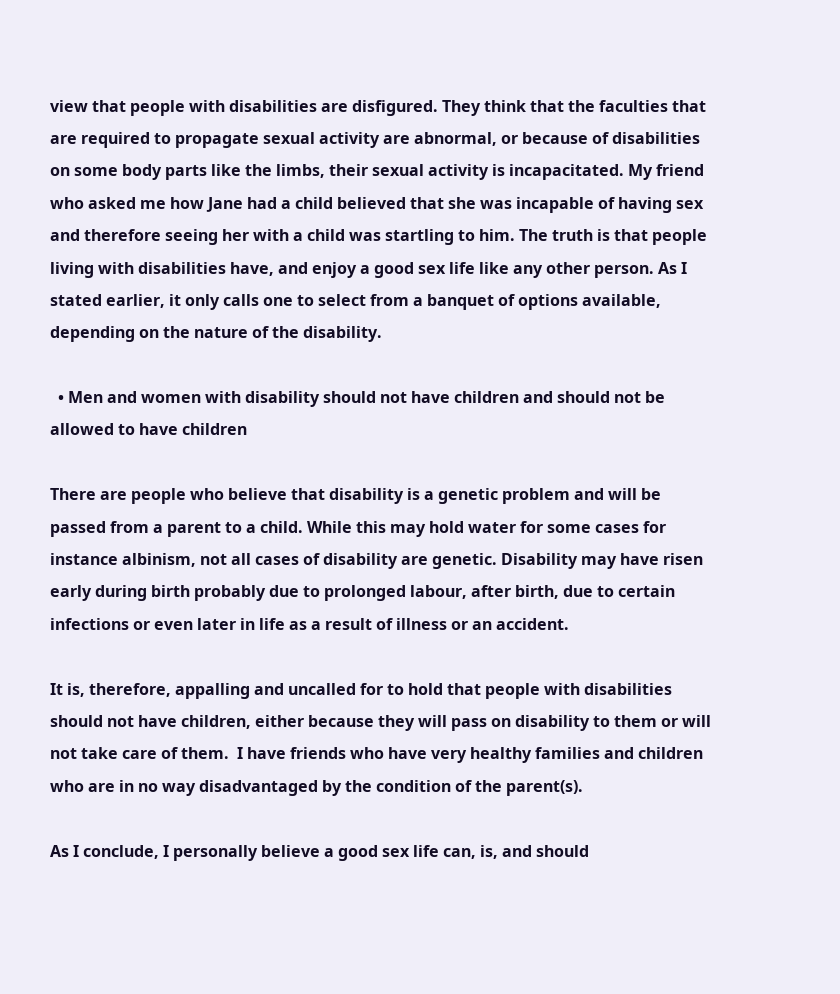view that people with disabilities are disfigured. They think that the faculties that are required to propagate sexual activity are abnormal, or because of disabilities on some body parts like the limbs, their sexual activity is incapacitated. My friend who asked me how Jane had a child believed that she was incapable of having sex and therefore seeing her with a child was startling to him. The truth is that people living with disabilities have, and enjoy a good sex life like any other person. As I stated earlier, it only calls one to select from a banquet of options available, depending on the nature of the disability.

  • Men and women with disability should not have children and should not be allowed to have children

There are people who believe that disability is a genetic problem and will be passed from a parent to a child. While this may hold water for some cases for instance albinism, not all cases of disability are genetic. Disability may have risen early during birth probably due to prolonged labour, after birth, due to certain infections or even later in life as a result of illness or an accident.

It is, therefore, appalling and uncalled for to hold that people with disabilities should not have children, either because they will pass on disability to them or will not take care of them.  I have friends who have very healthy families and children who are in no way disadvantaged by the condition of the parent(s).

As I conclude, I personally believe a good sex life can, is, and should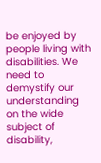be enjoyed by people living with disabilities. We need to demystify our understanding on the wide subject of disability,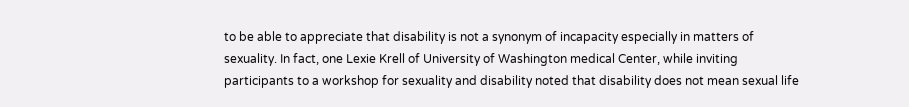to be able to appreciate that disability is not a synonym of incapacity especially in matters of sexuality. In fact, one Lexie Krell of University of Washington medical Center, while inviting participants to a workshop for sexuality and disability noted that disability does not mean sexual life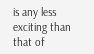is any less exciting than that of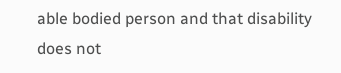able bodied person and that disability does not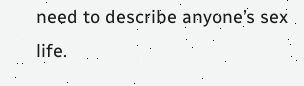need to describe anyone’s sex life.